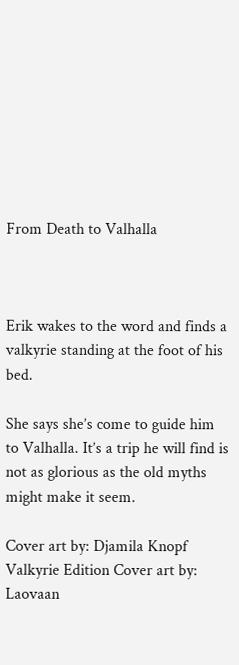From Death to Valhalla



Erik wakes to the word and finds a valkyrie standing at the foot of his bed.

She says she’s come to guide him to Valhalla. It’s a trip he will find is not as glorious as the old myths might make it seem.

Cover art by: Djamila Knopf
Valkyrie Edition Cover art by: Laovaan